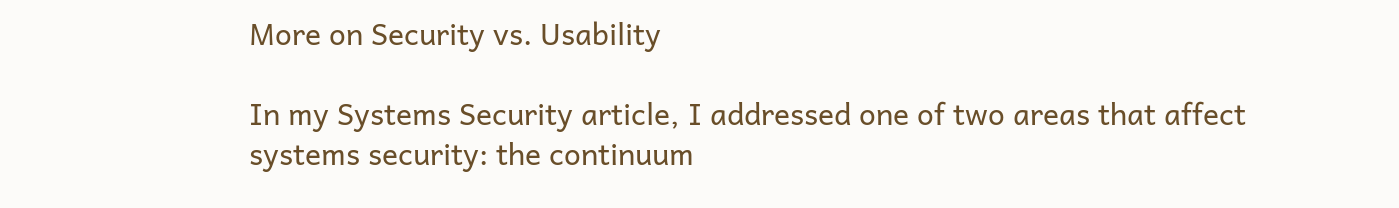More on Security vs. Usability

In my Systems Security article, I addressed one of two areas that affect systems security: the continuum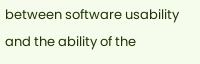between software usability and the ability of the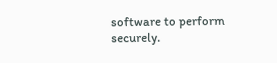software to perform securely.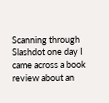Scanning through Slashdot one day I came across a book review about an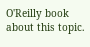O'Reilly book about this topic.